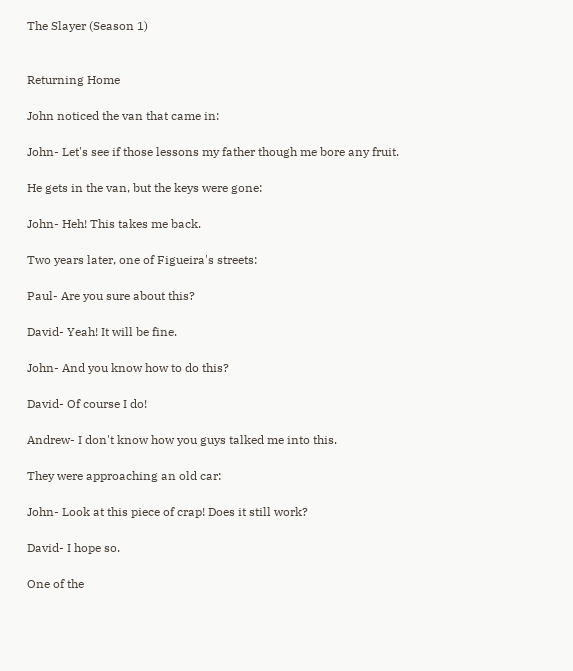The Slayer (Season 1)


Returning Home

John noticed the van that came in:

John- Let's see if those lessons my father though me bore any fruit.

He gets in the van, but the keys were gone:

John- Heh! This takes me back.

Two years later, one of Figueira's streets:

Paul- Are you sure about this?

David- Yeah! It will be fine.

John- And you know how to do this?

David- Of course I do!

Andrew- I don't know how you guys talked me into this.

They were approaching an old car:

John- Look at this piece of crap! Does it still work?

David- I hope so.

One of the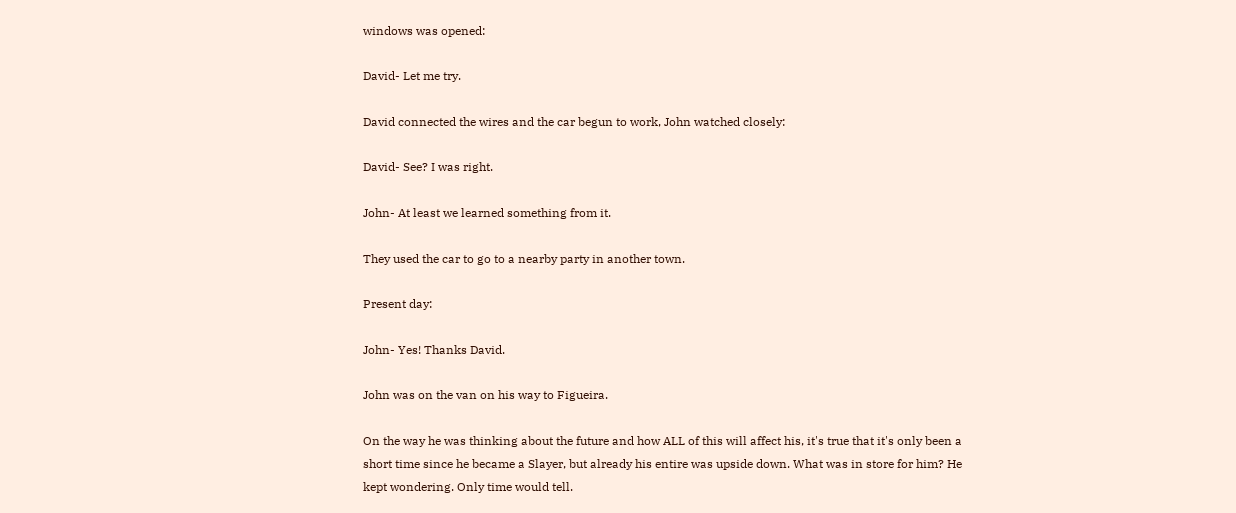windows was opened:

David- Let me try.

David connected the wires and the car begun to work, John watched closely:

David- See? I was right.

John- At least we learned something from it.

They used the car to go to a nearby party in another town.

Present day:

John- Yes! Thanks David.

John was on the van on his way to Figueira.

On the way he was thinking about the future and how ALL of this will affect his, it's true that it's only been a short time since he became a Slayer, but already his entire was upside down. What was in store for him? He kept wondering. Only time would tell.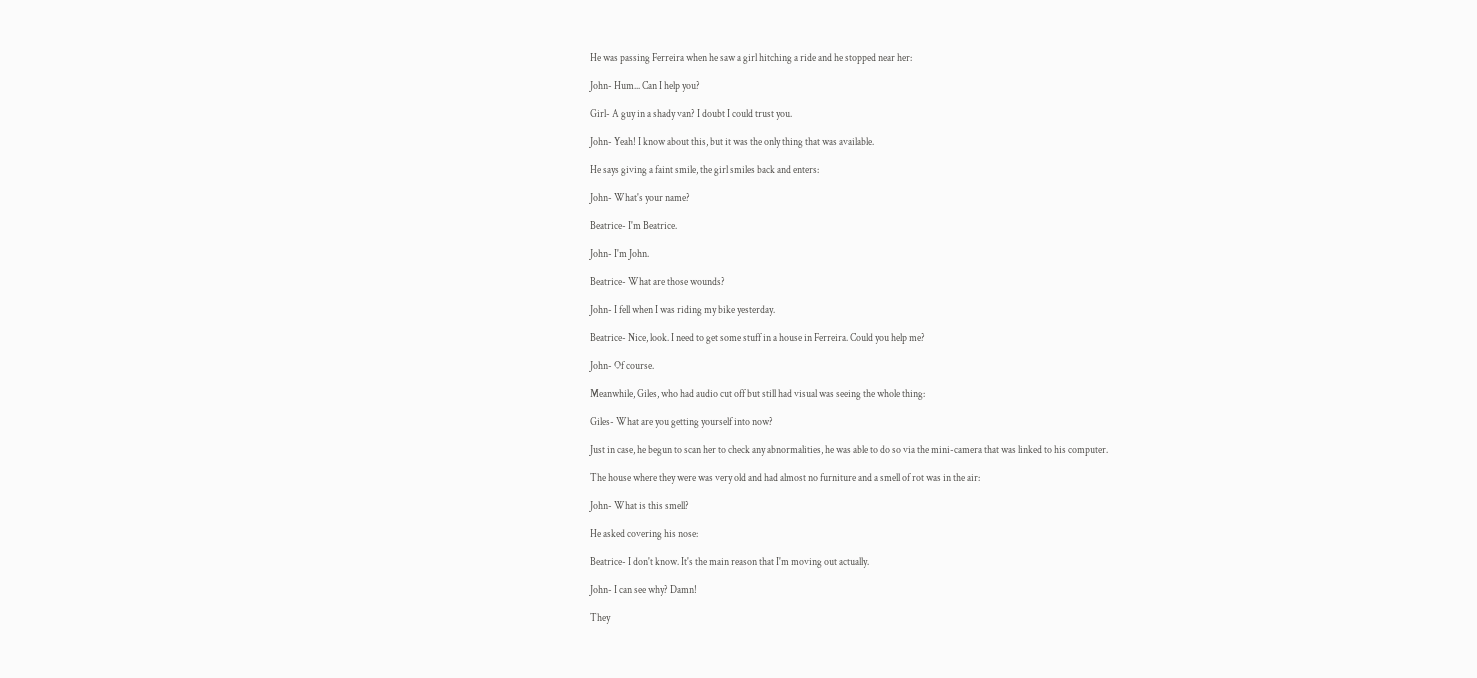He was passing Ferreira when he saw a girl hitching a ride and he stopped near her:

John- Hum... Can I help you?

Girl- A guy in a shady van? I doubt I could trust you.

John- Yeah! I know about this, but it was the only thing that was available.

He says giving a faint smile, the girl smiles back and enters:

John- What's your name?

Beatrice- I'm Beatrice.

John- I'm John.

Beatrice- What are those wounds?

John- I fell when I was riding my bike yesterday.

Beatrice- Nice, look. I need to get some stuff in a house in Ferreira. Could you help me?

John- Of course.

Meanwhile, Giles, who had audio cut off but still had visual was seeing the whole thing:

Giles- What are you getting yourself into now?

Just in case, he begun to scan her to check any abnormalities, he was able to do so via the mini-camera that was linked to his computer.

The house where they were was very old and had almost no furniture and a smell of rot was in the air:

John- What is this smell?

He asked covering his nose:

Beatrice- I don't know. It's the main reason that I'm moving out actually.

John- I can see why? Damn!

They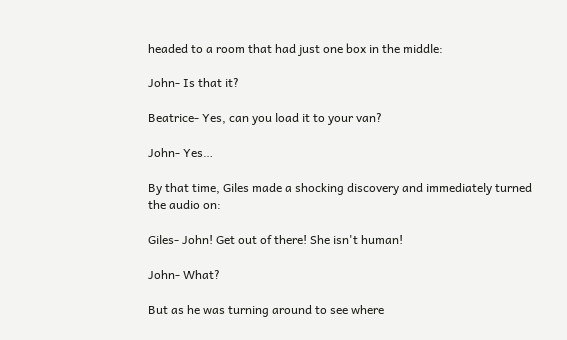headed to a room that had just one box in the middle:

John- Is that it?

Beatrice- Yes, can you load it to your van?

John- Yes…

By that time, Giles made a shocking discovery and immediately turned the audio on:

Giles- John! Get out of there! She isn't human!

John- What?

But as he was turning around to see where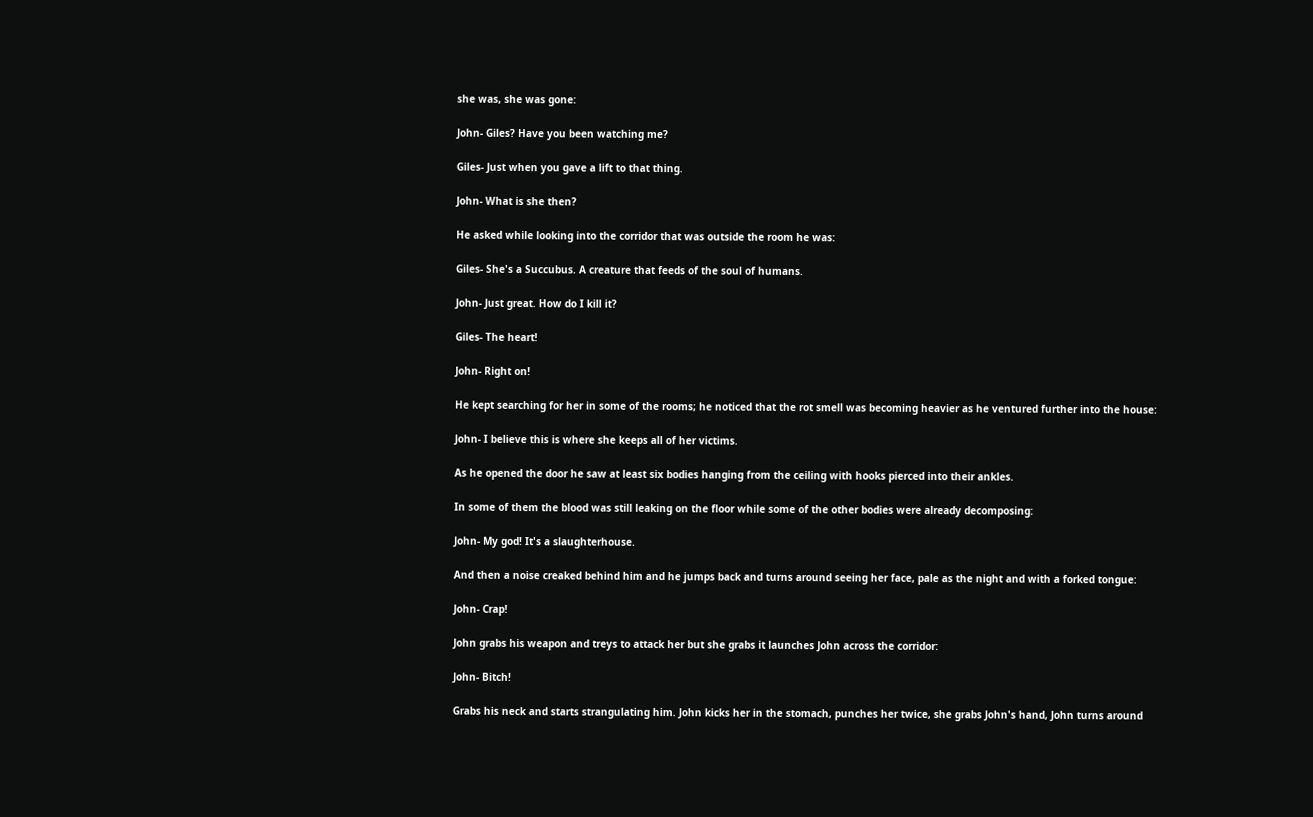she was, she was gone:

John- Giles? Have you been watching me?

Giles- Just when you gave a lift to that thing.

John- What is she then?

He asked while looking into the corridor that was outside the room he was:

Giles- She's a Succubus. A creature that feeds of the soul of humans.

John- Just great. How do I kill it?

Giles- The heart!

John- Right on!

He kept searching for her in some of the rooms; he noticed that the rot smell was becoming heavier as he ventured further into the house:

John- I believe this is where she keeps all of her victims.

As he opened the door he saw at least six bodies hanging from the ceiling with hooks pierced into their ankles.

In some of them the blood was still leaking on the floor while some of the other bodies were already decomposing:

John- My god! It's a slaughterhouse.

And then a noise creaked behind him and he jumps back and turns around seeing her face, pale as the night and with a forked tongue:

John- Crap!

John grabs his weapon and treys to attack her but she grabs it launches John across the corridor:

John- Bitch!

Grabs his neck and starts strangulating him. John kicks her in the stomach, punches her twice, she grabs John's hand, John turns around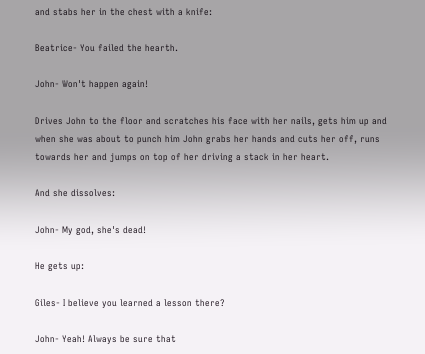and stabs her in the chest with a knife:

Beatrice- You failed the hearth.

John- Won't happen again!

Drives John to the floor and scratches his face with her nails, gets him up and when she was about to punch him John grabs her hands and cuts her off, runs towards her and jumps on top of her driving a stack in her heart.

And she dissolves:

John- My god, she's dead!

He gets up:

Giles- I believe you learned a lesson there?

John- Yeah! Always be sure that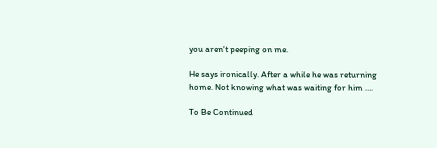you aren't peeping on me.

He says ironically. After a while he was returning home. Not knowing what was waiting for him ….

To Be Continued